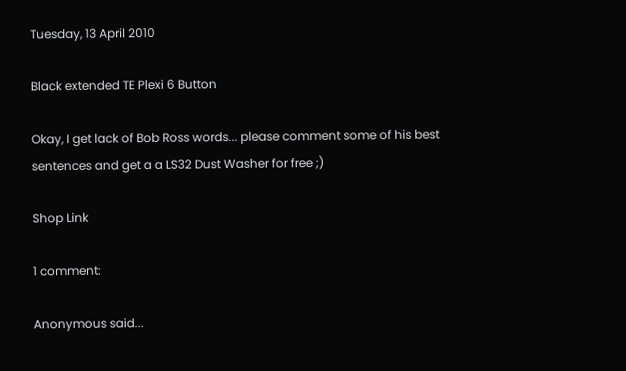Tuesday, 13 April 2010

Black extended TE Plexi 6 Button

Okay, I get lack of Bob Ross words... please comment some of his best sentences and get a a LS32 Dust Washer for free ;)

Shop Link

1 comment:

Anonymous said...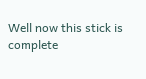Well now this stick is complete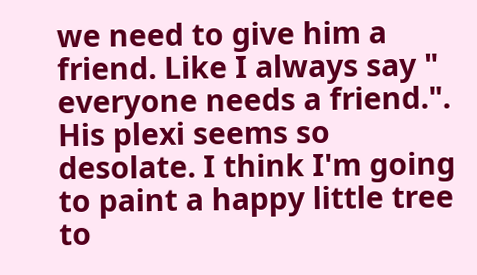we need to give him a friend. Like I always say " everyone needs a friend.". His plexi seems so desolate. I think I'm going to paint a happy little tree to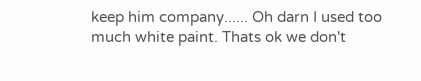keep him company...... Oh darn I used too much white paint. Thats ok we don't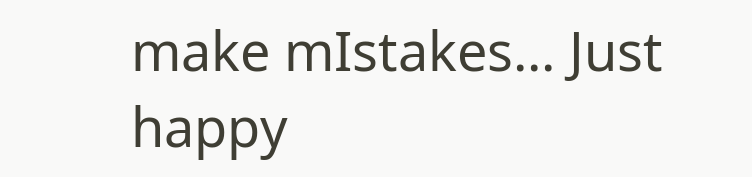make mIstakes... Just happy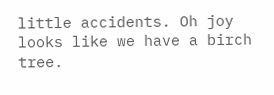little accidents. Oh joy looks like we have a birch tree.